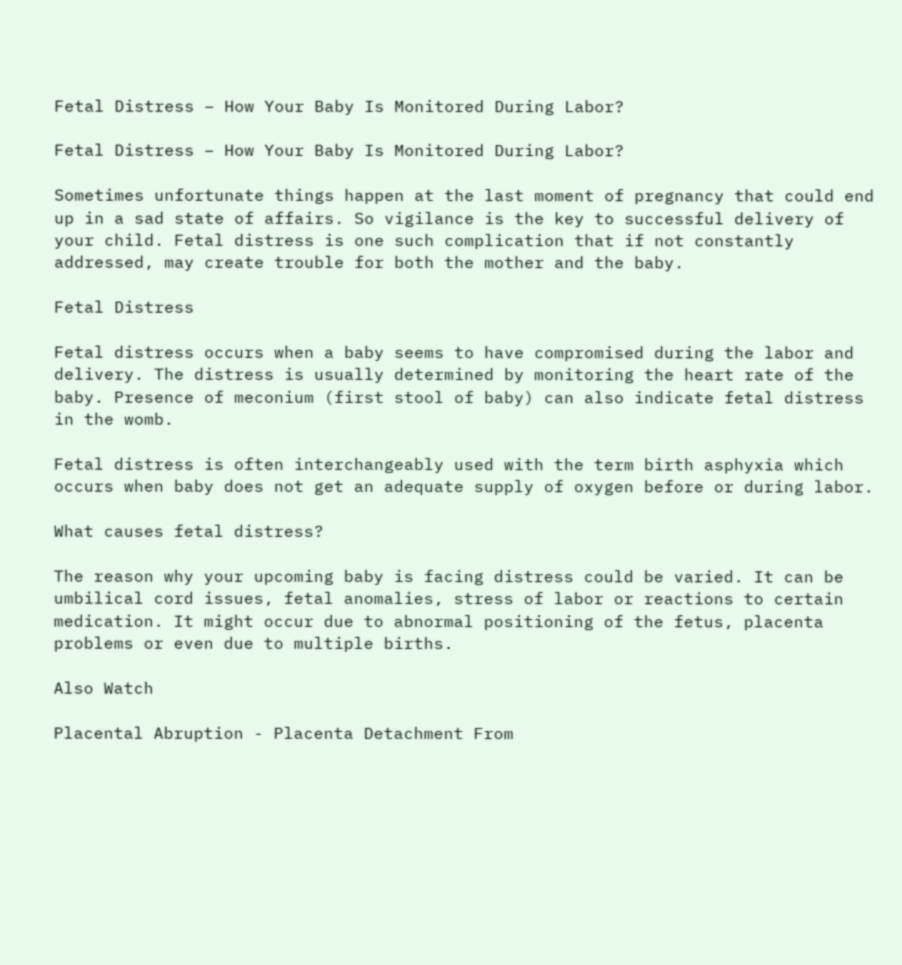Fetal Distress – How Your Baby Is Monitored During Labor?

Fetal Distress – How Your Baby Is Monitored During Labor?

Sometimes unfortunate things happen at the last moment of pregnancy that could end up in a sad state of affairs. So vigilance is the key to successful delivery of your child. Fetal distress is one such complication that if not constantly addressed, may create trouble for both the mother and the baby.

Fetal Distress

Fetal distress occurs when a baby seems to have compromised during the labor and delivery. The distress is usually determined by monitoring the heart rate of the baby. Presence of meconium (first stool of baby) can also indicate fetal distress in the womb.

Fetal distress is often interchangeably used with the term birth asphyxia which occurs when baby does not get an adequate supply of oxygen before or during labor.

What causes fetal distress?

The reason why your upcoming baby is facing distress could be varied. It can be umbilical cord issues, fetal anomalies, stress of labor or reactions to certain medication. It might occur due to abnormal positioning of the fetus, placenta problems or even due to multiple births.

Also Watch

Placental Abruption - Placenta Detachment From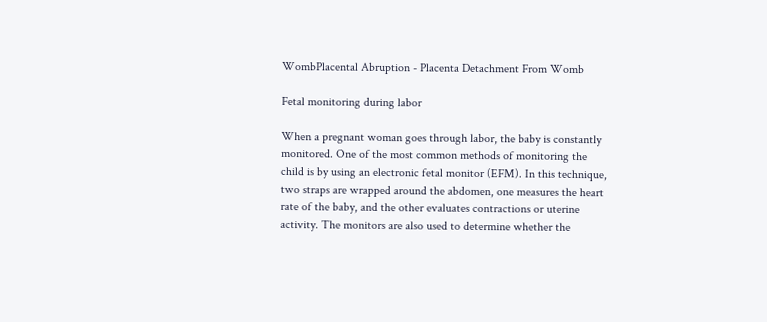WombPlacental Abruption - Placenta Detachment From Womb

Fetal monitoring during labor

When a pregnant woman goes through labor, the baby is constantly monitored. One of the most common methods of monitoring the child is by using an electronic fetal monitor (EFM). In this technique, two straps are wrapped around the abdomen, one measures the heart rate of the baby, and the other evaluates contractions or uterine activity. The monitors are also used to determine whether the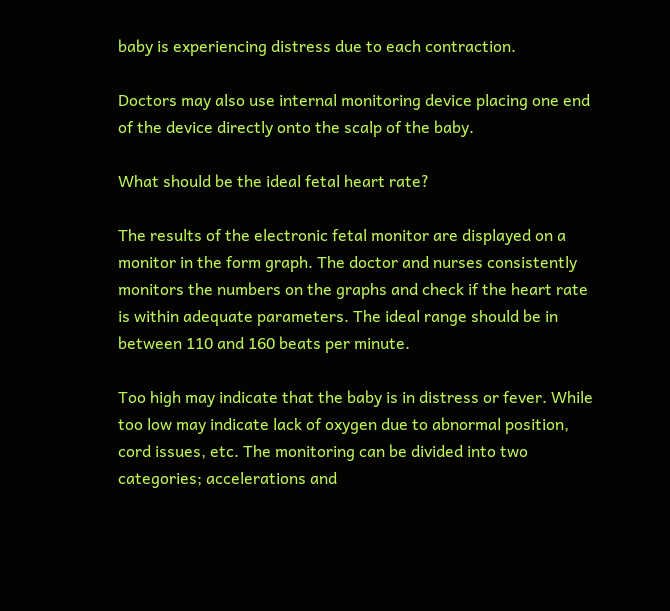baby is experiencing distress due to each contraction.

Doctors may also use internal monitoring device placing one end of the device directly onto the scalp of the baby.

What should be the ideal fetal heart rate?

The results of the electronic fetal monitor are displayed on a monitor in the form graph. The doctor and nurses consistently monitors the numbers on the graphs and check if the heart rate is within adequate parameters. The ideal range should be in between 110 and 160 beats per minute.

Too high may indicate that the baby is in distress or fever. While too low may indicate lack of oxygen due to abnormal position, cord issues, etc. The monitoring can be divided into two categories; accelerations and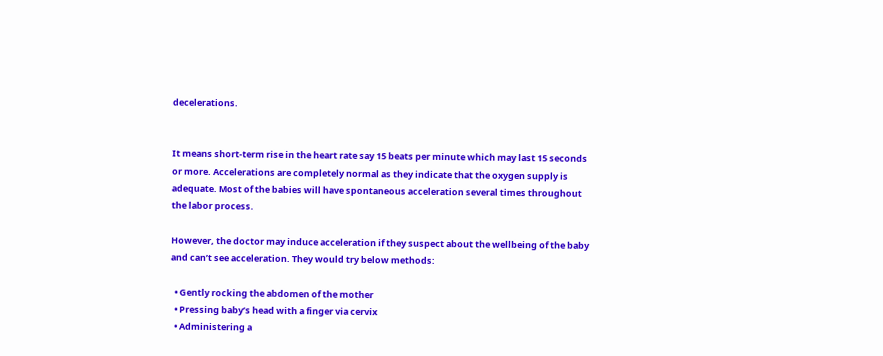decelerations.


It means short-term rise in the heart rate say 15 beats per minute which may last 15 seconds or more. Accelerations are completely normal as they indicate that the oxygen supply is adequate. Most of the babies will have spontaneous acceleration several times throughout the labor process.

However, the doctor may induce acceleration if they suspect about the wellbeing of the baby and can’t see acceleration. They would try below methods:

  • Gently rocking the abdomen of the mother
  • Pressing baby’s head with a finger via cervix
  • Administering a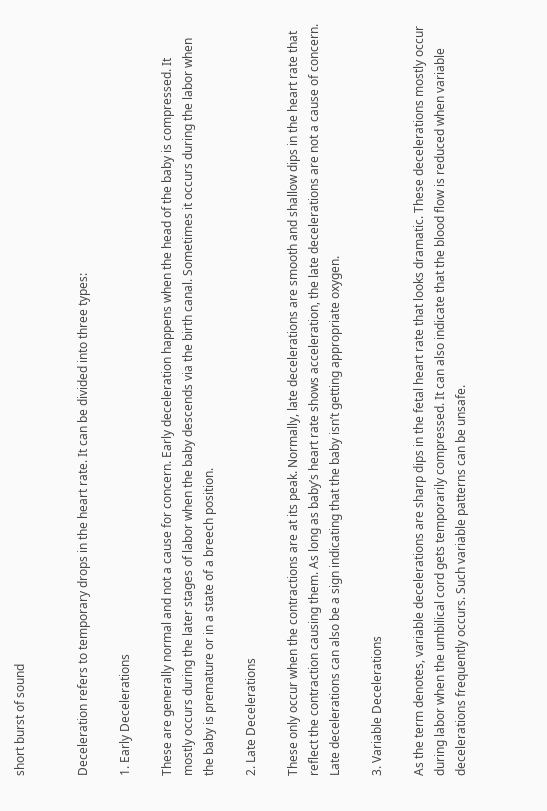short burst of sound


Deceleration refers to temporary drops in the heart rate. It can be divided into three types:

1. Early Decelerations

These are generally normal and not a cause for concern. Early deceleration happens when the head of the baby is compressed. It mostly occurs during the later stages of labor when the baby descends via the birth canal. Sometimes it occurs during the labor when the baby is premature or in a state of a breech position.

2. Late Decelerations

These only occur when the contractions are at its peak. Normally, late decelerations are smooth and shallow dips in the heart rate that reflect the contraction causing them. As long as baby’s heart rate shows acceleration, the late decelerations are not a cause of concern. Late decelerations can also be a sign indicating that the baby isn’t getting appropriate oxygen.

3. Variable Decelerations

As the term denotes, variable decelerations are sharp dips in the fetal heart rate that looks dramatic. These decelerations mostly occur during labor when the umbilical cord gets temporarily compressed. It can also indicate that the blood flow is reduced when variable decelerations frequently occurs. Such variable patterns can be unsafe.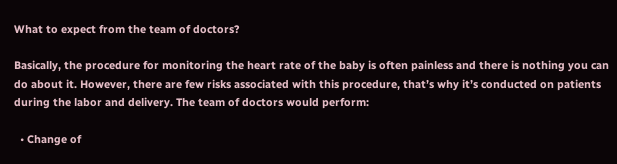What to expect from the team of doctors?

Basically, the procedure for monitoring the heart rate of the baby is often painless and there is nothing you can do about it. However, there are few risks associated with this procedure, that’s why it’s conducted on patients during the labor and delivery. The team of doctors would perform:

  • Change of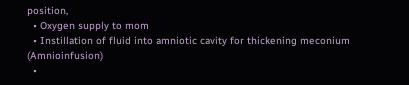position,
  • Oxygen supply to mom
  • Instillation of fluid into amniotic cavity for thickening meconium (Amnioinfusion)
  •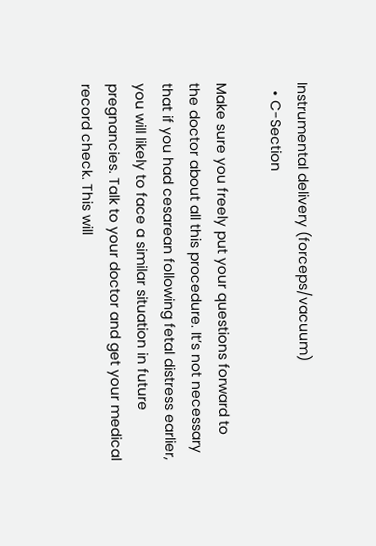Instrumental delivery (forceps/vacuum)
  • C-Section

Make sure you freely put your questions forward to the doctor about all this procedure. It’s not necessary that if you had cesarean following fetal distress earlier, you will likely to face a similar situation in future pregnancies. Talk to your doctor and get your medical record check. This will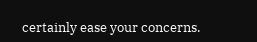certainly ease your concerns.